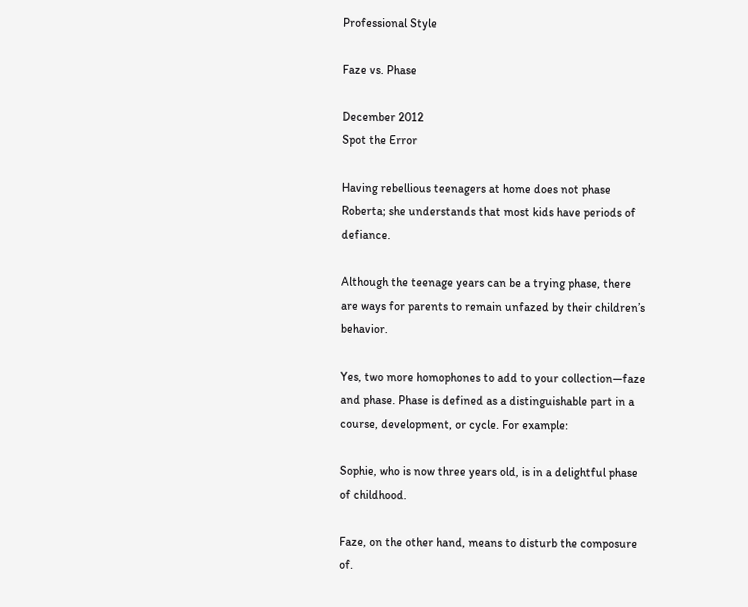Professional Style

Faze vs. Phase

December 2012
Spot the Error

Having rebellious teenagers at home does not phase Roberta; she understands that most kids have periods of defiance.

Although the teenage years can be a trying phase, there are ways for parents to remain unfazed by their children’s behavior.

Yes, two more homophones to add to your collection—faze and phase. Phase is defined as a distinguishable part in a course, development, or cycle. For example:

Sophie, who is now three years old, is in a delightful phase of childhood.

Faze, on the other hand, means to disturb the composure of.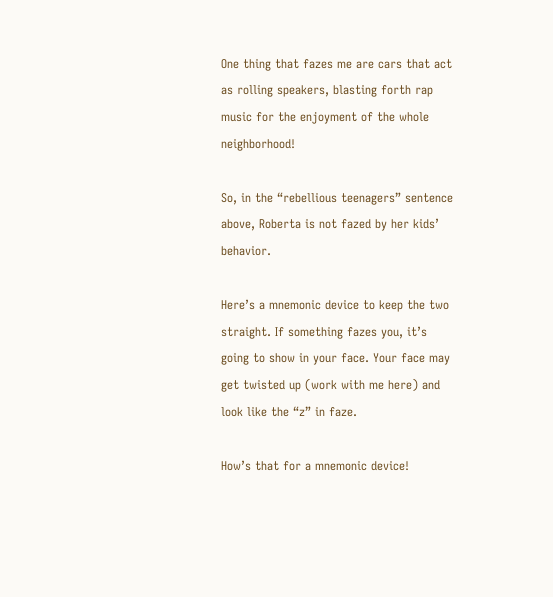One thing that fazes me are cars that act as rolling speakers, blasting forth rap music for the enjoyment of the whole neighborhood!

So, in the “rebellious teenagers” sentence above, Roberta is not fazed by her kids’ behavior.

Here’s a mnemonic device to keep the two straight. If something fazes you, it’s going to show in your face. Your face may get twisted up (work with me here) and look like the “z” in faze.

How’s that for a mnemonic device!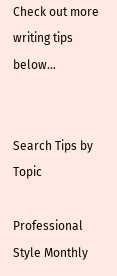Check out more writing tips below…


Search Tips by Topic

Professional Style Monthly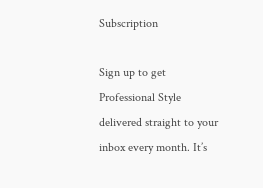Subscription

Sign up to get Professional Style delivered straight to your inbox every month. It’s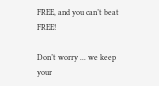FREE, and you can’t beat FREE!

Don’t worry ... we keep your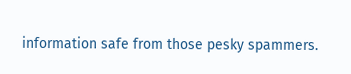information safe from those pesky spammers.